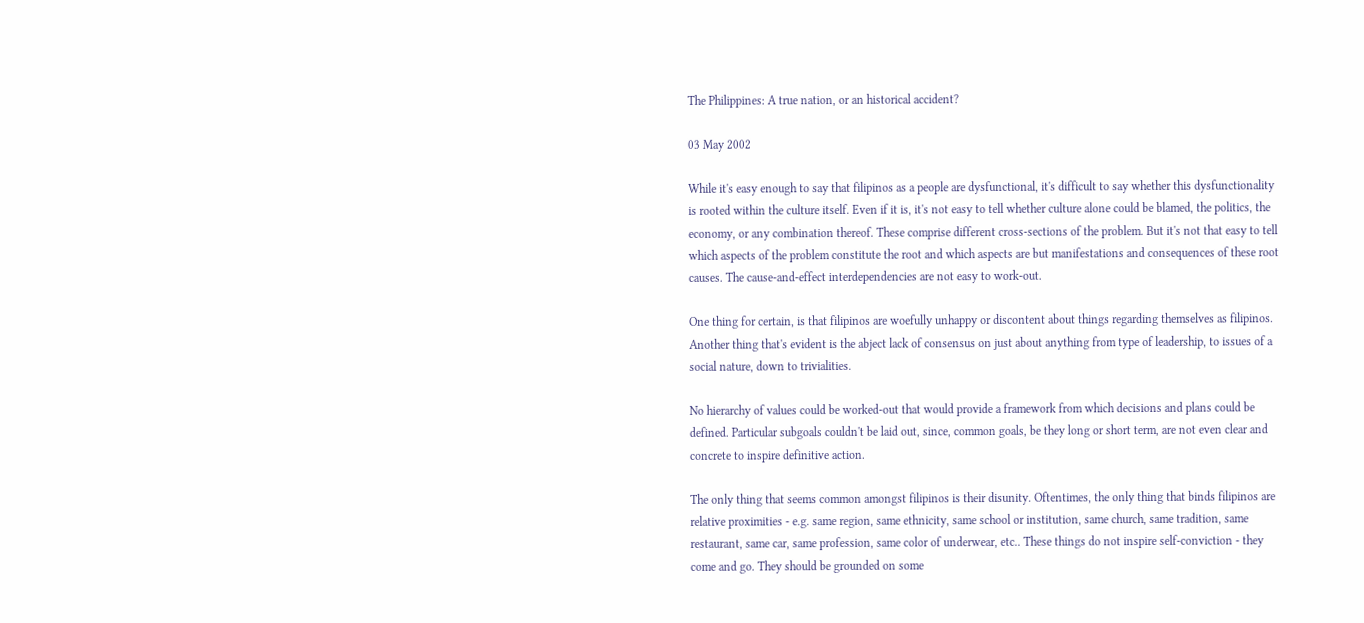The Philippines: A true nation, or an historical accident?

03 May 2002

While it's easy enough to say that filipinos as a people are dysfunctional, it's difficult to say whether this dysfunctionality is rooted within the culture itself. Even if it is, it's not easy to tell whether culture alone could be blamed, the politics, the economy, or any combination thereof. These comprise different cross-sections of the problem. But it's not that easy to tell which aspects of the problem constitute the root and which aspects are but manifestations and consequences of these root causes. The cause-and-effect interdependencies are not easy to work-out.

One thing for certain, is that filipinos are woefully unhappy or discontent about things regarding themselves as filipinos. Another thing that's evident is the abject lack of consensus on just about anything from type of leadership, to issues of a social nature, down to trivialities.

No hierarchy of values could be worked-out that would provide a framework from which decisions and plans could be defined. Particular subgoals couldn't be laid out, since, common goals, be they long or short term, are not even clear and concrete to inspire definitive action.

The only thing that seems common amongst filipinos is their disunity. Oftentimes, the only thing that binds filipinos are relative proximities - e.g. same region, same ethnicity, same school or institution, same church, same tradition, same restaurant, same car, same profession, same color of underwear, etc.. These things do not inspire self-conviction - they come and go. They should be grounded on some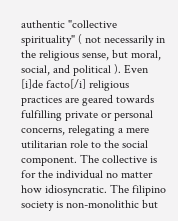authentic "collective spirituality" ( not necessarily in the religious sense, but moral, social, and political ). Even [i]de facto[/i] religious practices are geared towards fulfilling private or personal concerns, relegating a mere utilitarian role to the social component. The collective is for the individual no matter how idiosyncratic. The filipino society is non-monolithic but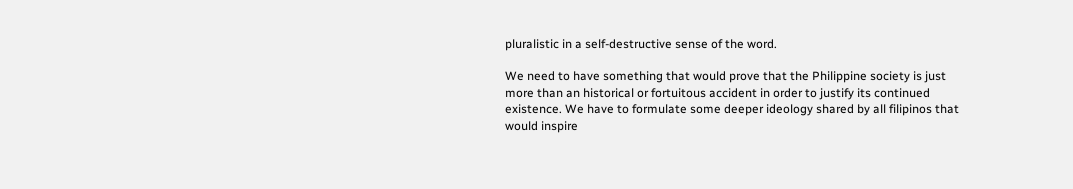pluralistic in a self-destructive sense of the word.

We need to have something that would prove that the Philippine society is just more than an historical or fortuitous accident in order to justify its continued existence. We have to formulate some deeper ideology shared by all filipinos that would inspire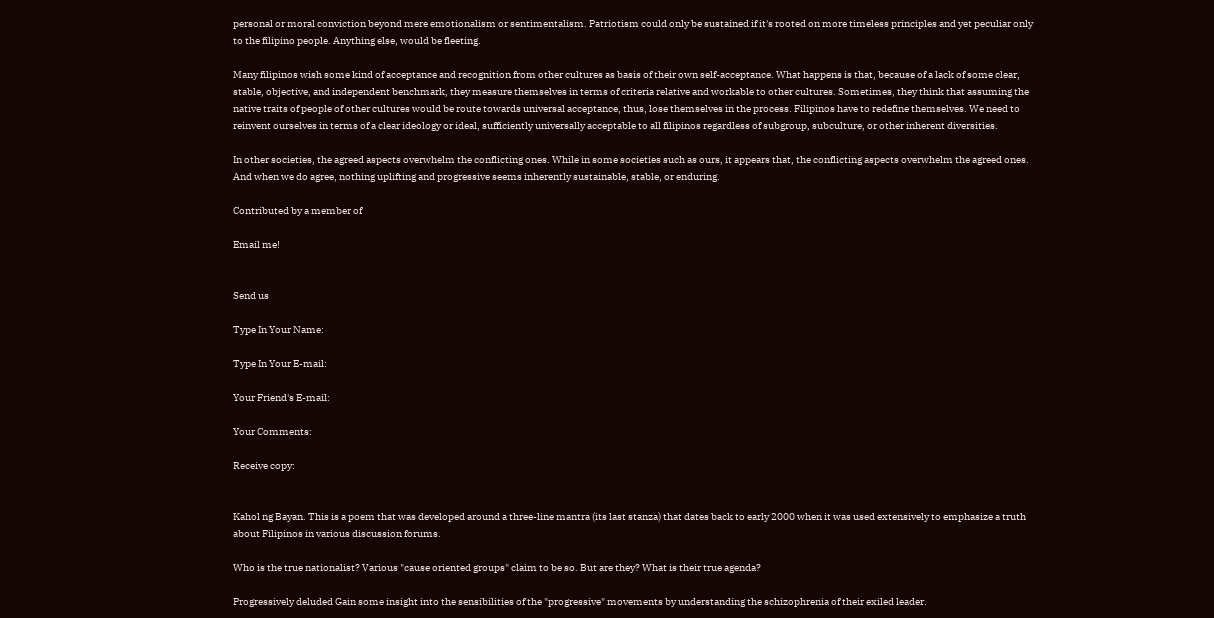personal or moral conviction beyond mere emotionalism or sentimentalism. Patriotism could only be sustained if it's rooted on more timeless principles and yet peculiar only to the filipino people. Anything else, would be fleeting.

Many filipinos wish some kind of acceptance and recognition from other cultures as basis of their own self-acceptance. What happens is that, because of a lack of some clear, stable, objective, and independent benchmark, they measure themselves in terms of criteria relative and workable to other cultures. Sometimes, they think that assuming the native traits of people of other cultures would be route towards universal acceptance, thus, lose themselves in the process. Filipinos have to redefine themselves. We need to reinvent ourselves in terms of a clear ideology or ideal, sufficiently universally acceptable to all filipinos regardless of subgroup, subculture, or other inherent diversities.

In other societies, the agreed aspects overwhelm the conflicting ones. While in some societies such as ours, it appears that, the conflicting aspects overwhelm the agreed ones. And when we do agree, nothing uplifting and progressive seems inherently sustainable, stable, or enduring.

Contributed by a member of

Email me!


Send us

Type In Your Name:

Type In Your E-mail:

Your Friend's E-mail:

Your Comments:

Receive copy:


Kahol ng Bayan. This is a poem that was developed around a three-line mantra (its last stanza) that dates back to early 2000 when it was used extensively to emphasize a truth about Filipinos in various discussion forums.

Who is the true nationalist? Various "cause oriented groups" claim to be so. But are they? What is their true agenda?

Progressively deluded Gain some insight into the sensibilities of the "progressive" movements by understanding the schizophrenia of their exiled leader.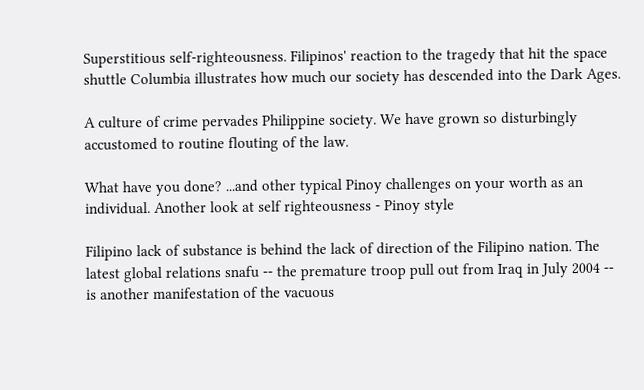Superstitious self-righteousness. Filipinos' reaction to the tragedy that hit the space shuttle Columbia illustrates how much our society has descended into the Dark Ages.

A culture of crime pervades Philippine society. We have grown so disturbingly accustomed to routine flouting of the law.

What have you done? ...and other typical Pinoy challenges on your worth as an individual. Another look at self righteousness - Pinoy style

Filipino lack of substance is behind the lack of direction of the Filipino nation. The latest global relations snafu -- the premature troop pull out from Iraq in July 2004 -- is another manifestation of the vacuous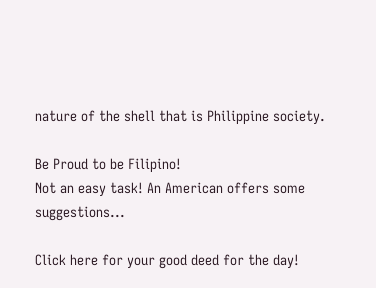nature of the shell that is Philippine society.

Be Proud to be Filipino!
Not an easy task! An American offers some suggestions...

Click here for your good deed for the day!